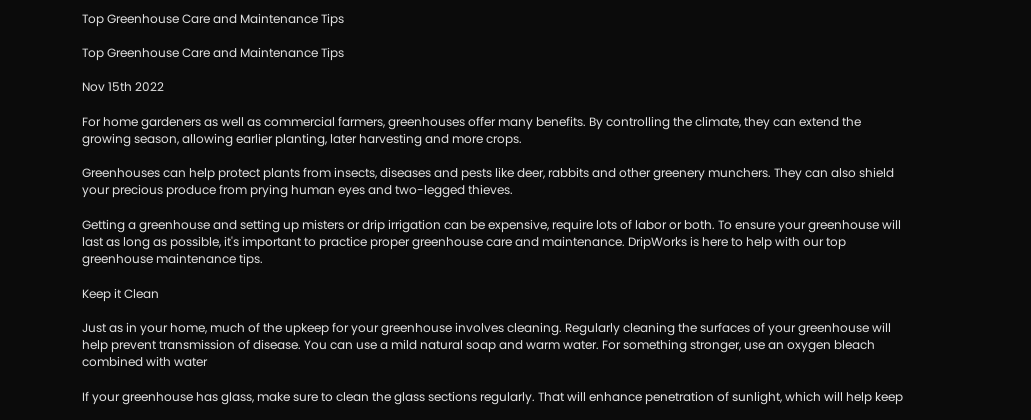Top Greenhouse Care and Maintenance Tips

Top Greenhouse Care and Maintenance Tips

Nov 15th 2022

For home gardeners as well as commercial farmers, greenhouses offer many benefits. By controlling the climate, they can extend the growing season, allowing earlier planting, later harvesting and more crops.

Greenhouses can help protect plants from insects, diseases and pests like deer, rabbits and other greenery munchers. They can also shield your precious produce from prying human eyes and two-legged thieves.

Getting a greenhouse and setting up misters or drip irrigation can be expensive, require lots of labor or both. To ensure your greenhouse will last as long as possible, it's important to practice proper greenhouse care and maintenance. DripWorks is here to help with our top greenhouse maintenance tips.

Keep it Clean

Just as in your home, much of the upkeep for your greenhouse involves cleaning. Regularly cleaning the surfaces of your greenhouse will help prevent transmission of disease. You can use a mild natural soap and warm water. For something stronger, use an oxygen bleach combined with water

If your greenhouse has glass, make sure to clean the glass sections regularly. That will enhance penetration of sunlight, which will help keep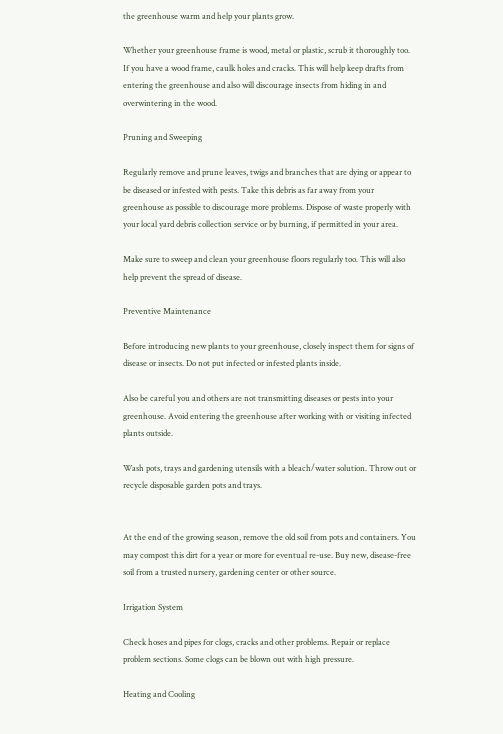the greenhouse warm and help your plants grow.

Whether your greenhouse frame is wood, metal or plastic, scrub it thoroughly too. If you have a wood frame, caulk holes and cracks. This will help keep drafts from entering the greenhouse and also will discourage insects from hiding in and overwintering in the wood.

Pruning and Sweeping

Regularly remove and prune leaves, twigs and branches that are dying or appear to be diseased or infested with pests. Take this debris as far away from your greenhouse as possible to discourage more problems. Dispose of waste properly with your local yard debris collection service or by burning, if permitted in your area.

Make sure to sweep and clean your greenhouse floors regularly too. This will also help prevent the spread of disease.

Preventive Maintenance

Before introducing new plants to your greenhouse, closely inspect them for signs of disease or insects. Do not put infected or infested plants inside.

Also be careful you and others are not transmitting diseases or pests into your greenhouse. Avoid entering the greenhouse after working with or visiting infected plants outside.

Wash pots, trays and gardening utensils with a bleach/water solution. Throw out or recycle disposable garden pots and trays.


At the end of the growing season, remove the old soil from pots and containers. You may compost this dirt for a year or more for eventual re-use. Buy new, disease-free soil from a trusted nursery, gardening center or other source.

Irrigation System

Check hoses and pipes for clogs, cracks and other problems. Repair or replace problem sections. Some clogs can be blown out with high pressure.

Heating and Cooling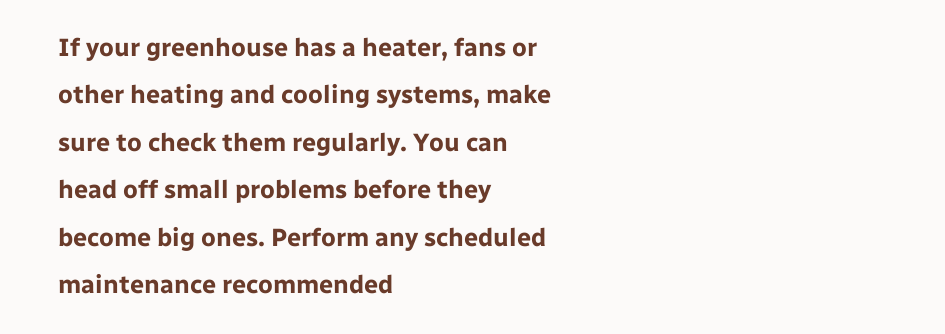If your greenhouse has a heater, fans or other heating and cooling systems, make sure to check them regularly. You can head off small problems before they become big ones. Perform any scheduled maintenance recommended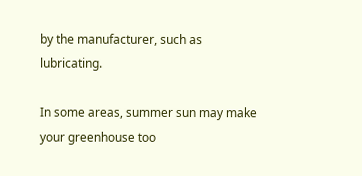by the manufacturer, such as lubricating.

In some areas, summer sun may make your greenhouse too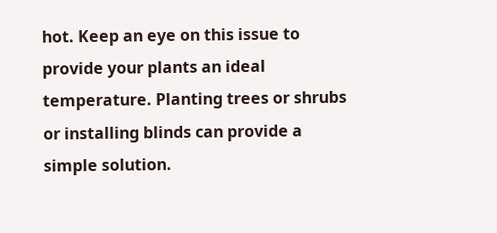hot. Keep an eye on this issue to provide your plants an ideal temperature. Planting trees or shrubs or installing blinds can provide a simple solution.